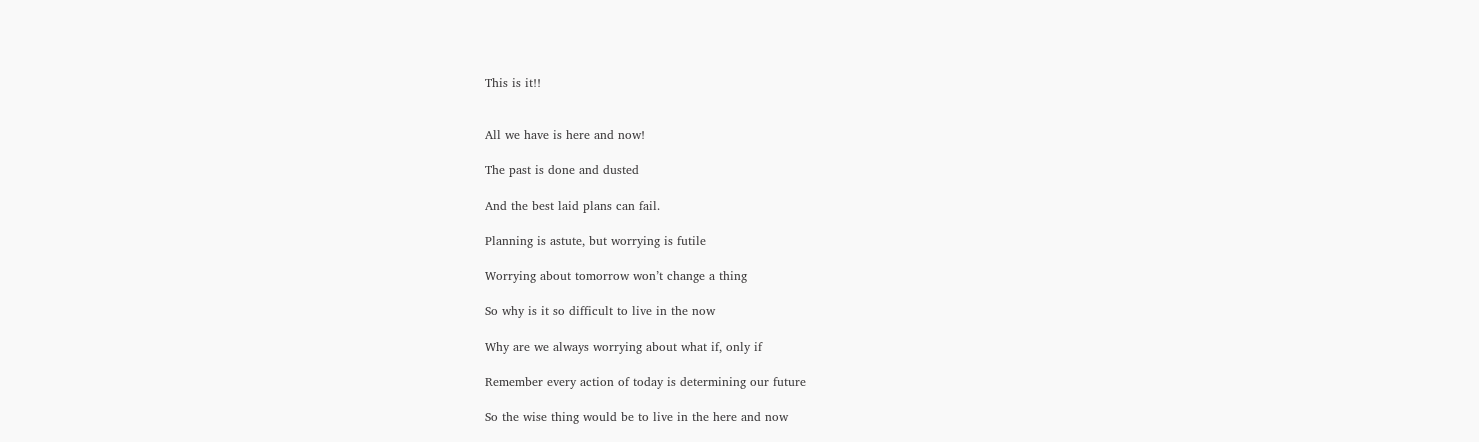This is it!!


All we have is here and now!

The past is done and dusted

And the best laid plans can fail.

Planning is astute, but worrying is futile

Worrying about tomorrow won’t change a thing

So why is it so difficult to live in the now

Why are we always worrying about what if, only if

Remember every action of today is determining our future

So the wise thing would be to live in the here and now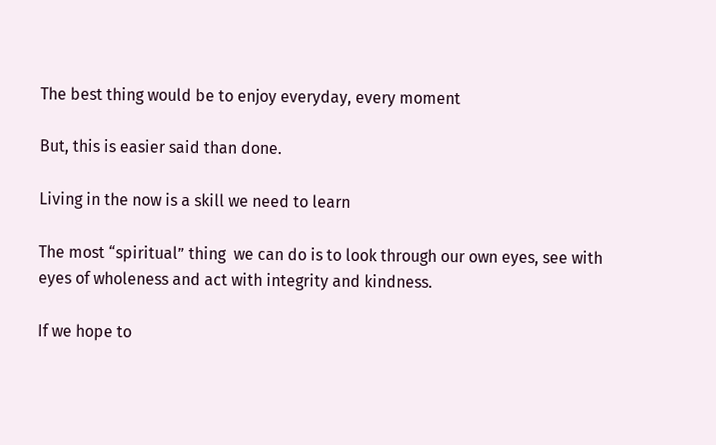The best thing would be to enjoy everyday, every moment

But, this is easier said than done.

Living in the now is a skill we need to learn

The most “spiritual” thing  we can do is to look through our own eyes, see with eyes of wholeness and act with integrity and kindness.

If we hope to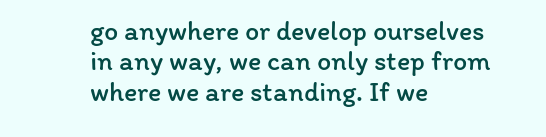go anywhere or develop ourselves in any way, we can only step from where we are standing. If we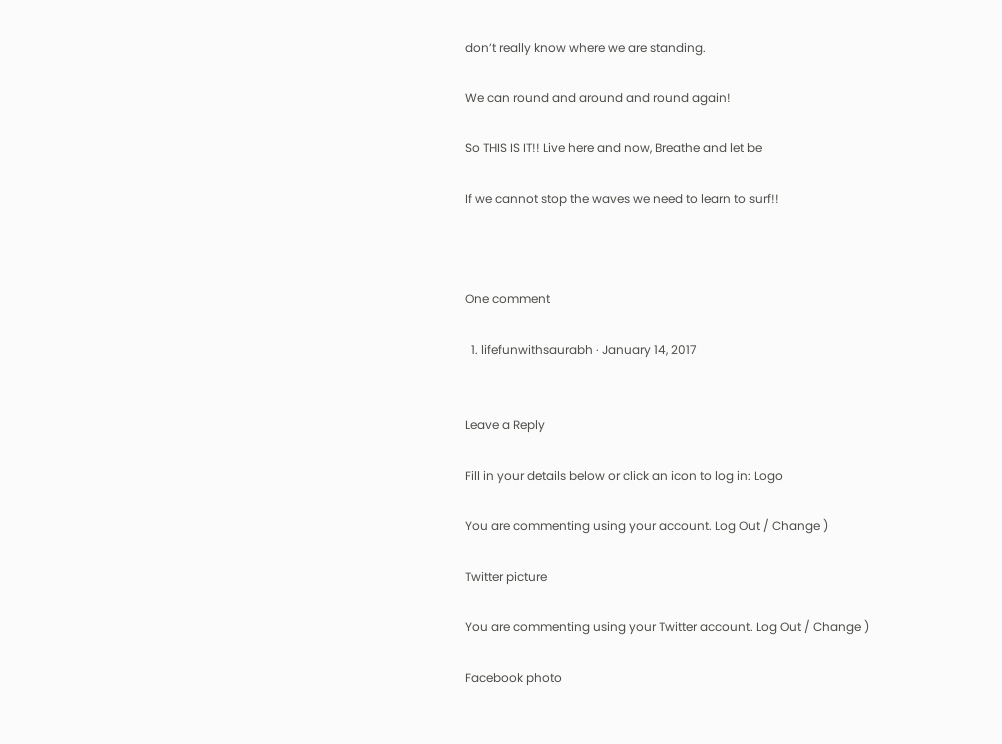don’t really know where we are standing.

We can round and around and round again!

So THIS IS IT!! Live here and now, Breathe and let be

If we cannot stop the waves we need to learn to surf!!



One comment

  1. lifefunwithsaurabh · January 14, 2017


Leave a Reply

Fill in your details below or click an icon to log in: Logo

You are commenting using your account. Log Out / Change )

Twitter picture

You are commenting using your Twitter account. Log Out / Change )

Facebook photo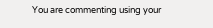You are commenting using your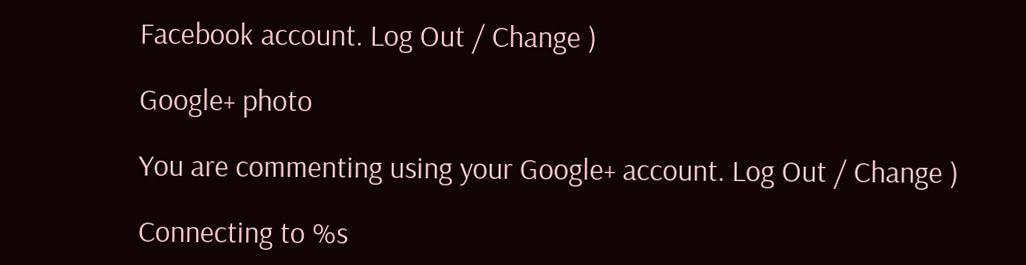Facebook account. Log Out / Change )

Google+ photo

You are commenting using your Google+ account. Log Out / Change )

Connecting to %s